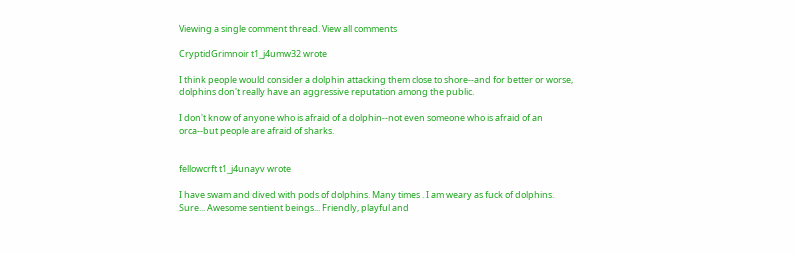Viewing a single comment thread. View all comments

CryptidGrimnoir t1_j4umw32 wrote

I think people would consider a dolphin attacking them close to shore--and for better or worse, dolphins don't really have an aggressive reputation among the public.

I don't know of anyone who is afraid of a dolphin--not even someone who is afraid of an orca--but people are afraid of sharks.


fellowcrft t1_j4unayv wrote

I have swam and dived with pods of dolphins. Many times . I am weary as fuck of dolphins. Sure... Awesome sentient beings... Friendly, playful and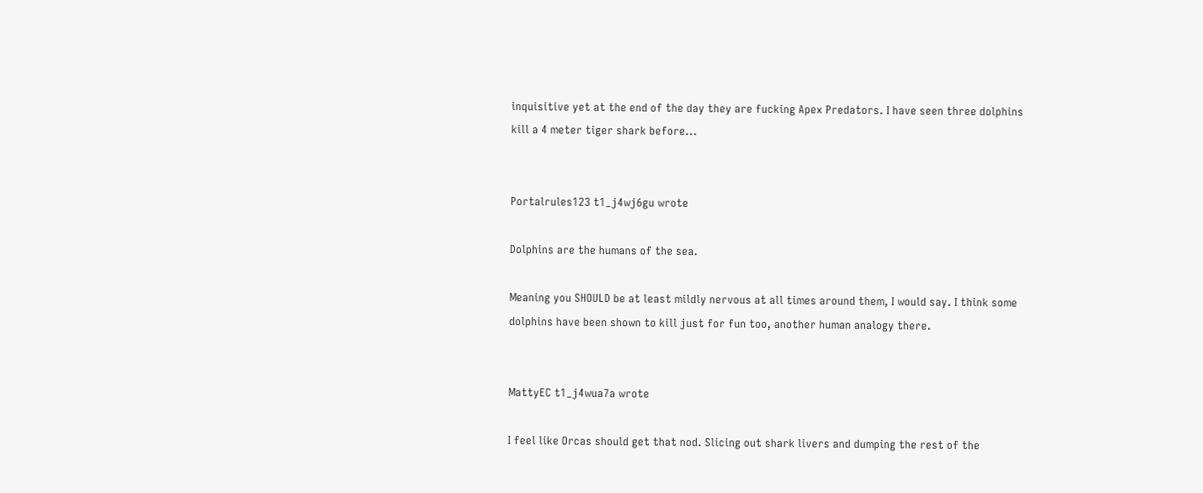inquisitive yet at the end of the day they are fucking Apex Predators. I have seen three dolphins kill a 4 meter tiger shark before...


Portalrules123 t1_j4wj6gu wrote

Dolphins are the humans of the sea.

Meaning you SHOULD be at least mildly nervous at all times around them, I would say. I think some dolphins have been shown to kill just for fun too, another human analogy there.


MattyEC t1_j4wua7a wrote

I feel like Orcas should get that nod. Slicing out shark livers and dumping the rest of the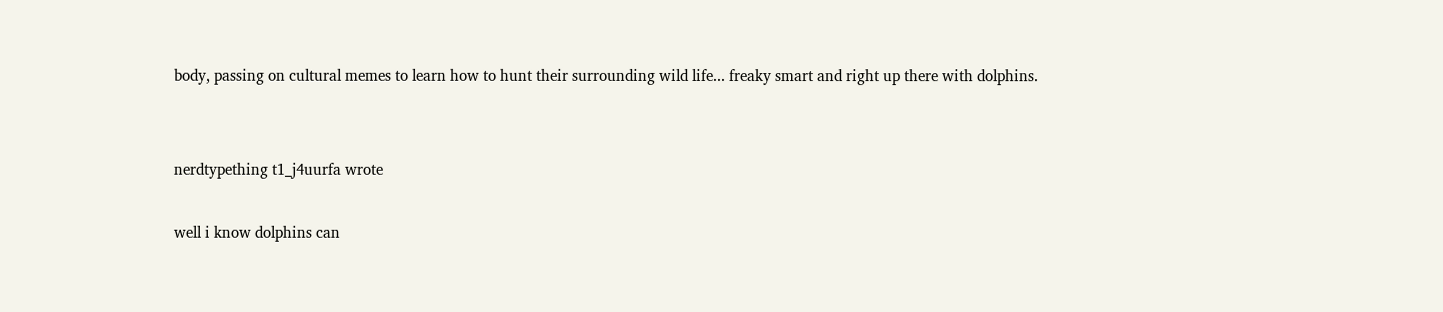body, passing on cultural memes to learn how to hunt their surrounding wild life... freaky smart and right up there with dolphins.


nerdtypething t1_j4uurfa wrote

well i know dolphins can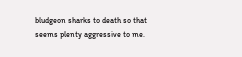bludgeon sharks to death so that seems plenty aggressive to me.